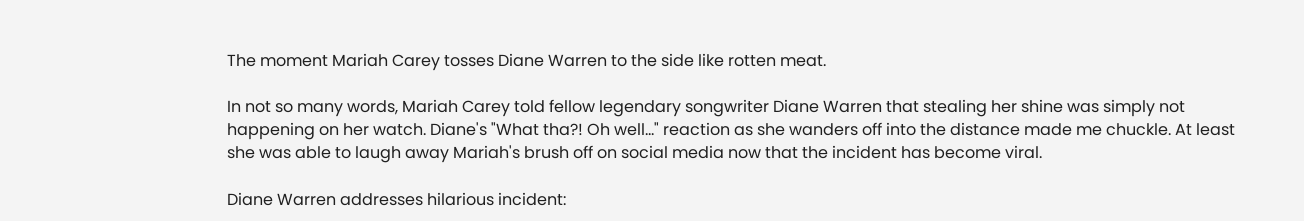The moment Mariah Carey tosses Diane Warren to the side like rotten meat.

In not so many words, Mariah Carey told fellow legendary songwriter Diane Warren that stealing her shine was simply not happening on her watch. Diane's "What tha?! Oh well..." reaction as she wanders off into the distance made me chuckle. At least she was able to laugh away Mariah's brush off on social media now that the incident has become viral.

Diane Warren addresses hilarious incident: